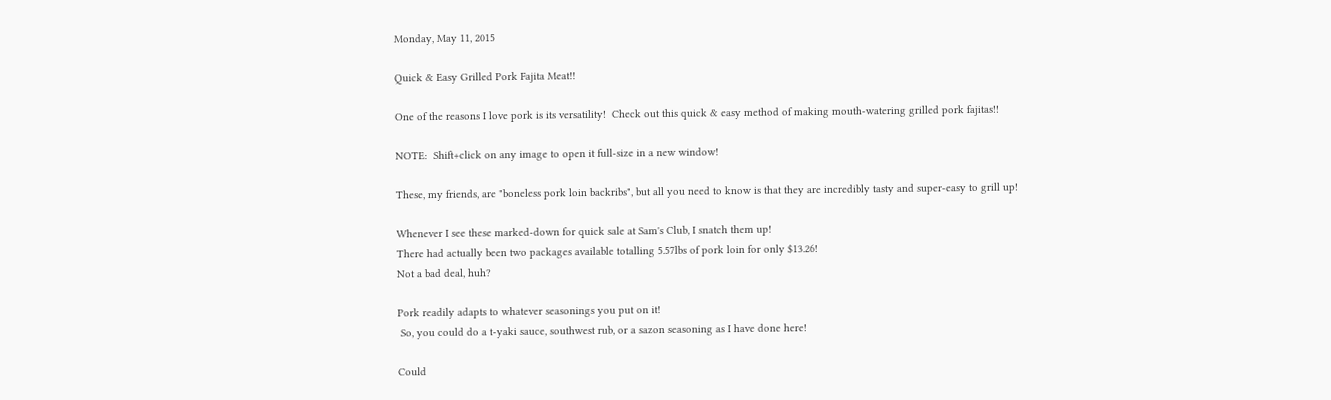Monday, May 11, 2015

Quick & Easy Grilled Pork Fajita Meat!!

One of the reasons I love pork is its versatility!  Check out this quick & easy method of making mouth-watering grilled pork fajitas!!

NOTE:  Shift+click on any image to open it full-size in a new window!

These, my friends, are "boneless pork loin backribs", but all you need to know is that they are incredibly tasty and super-easy to grill up!

Whenever I see these marked-down for quick sale at Sam's Club, I snatch them up!
There had actually been two packages available totalling 5.57lbs of pork loin for only $13.26!
Not a bad deal, huh?

Pork readily adapts to whatever seasonings you put on it!
 So, you could do a t-yaki sauce, southwest rub, or a sazon seasoning as I have done here!

Could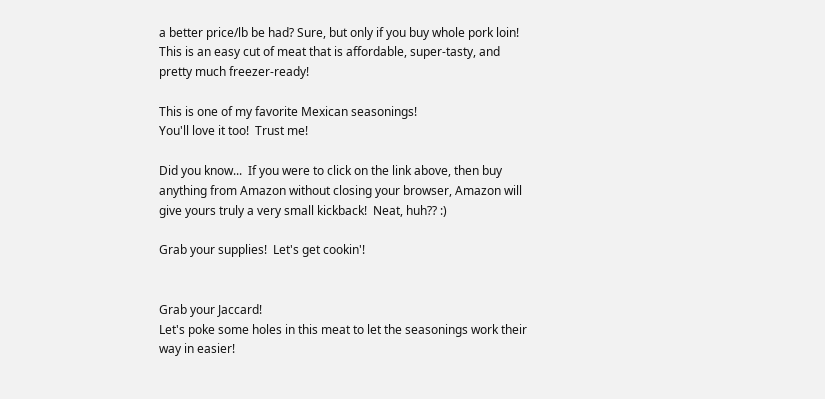a better price/lb be had? Sure, but only if you buy whole pork loin!
This is an easy cut of meat that is affordable, super-tasty, and pretty much freezer-ready!

This is one of my favorite Mexican seasonings!
You'll love it too!  Trust me!

Did you know...  If you were to click on the link above, then buy anything from Amazon without closing your browser, Amazon will give yours truly a very small kickback!  Neat, huh?? :)

Grab your supplies!  Let's get cookin'!


Grab your Jaccard!
Let's poke some holes in this meat to let the seasonings work their way in easier!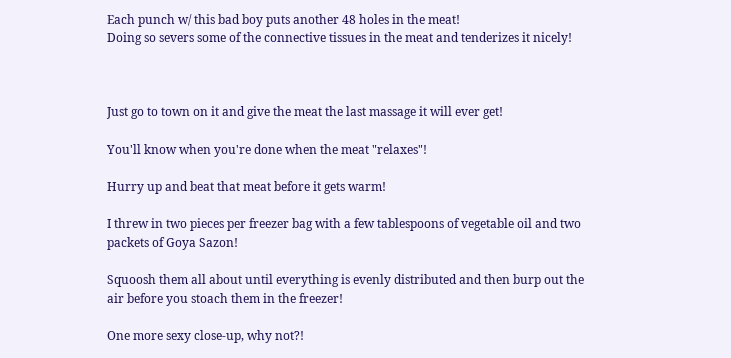Each punch w/ this bad boy puts another 48 holes in the meat!
Doing so severs some of the connective tissues in the meat and tenderizes it nicely!



Just go to town on it and give the meat the last massage it will ever get!

You'll know when you're done when the meat "relaxes"!

Hurry up and beat that meat before it gets warm!

I threw in two pieces per freezer bag with a few tablespoons of vegetable oil and two packets of Goya Sazon!

Squoosh them all about until everything is evenly distributed and then burp out the air before you stoach them in the freezer!

One more sexy close-up, why not?!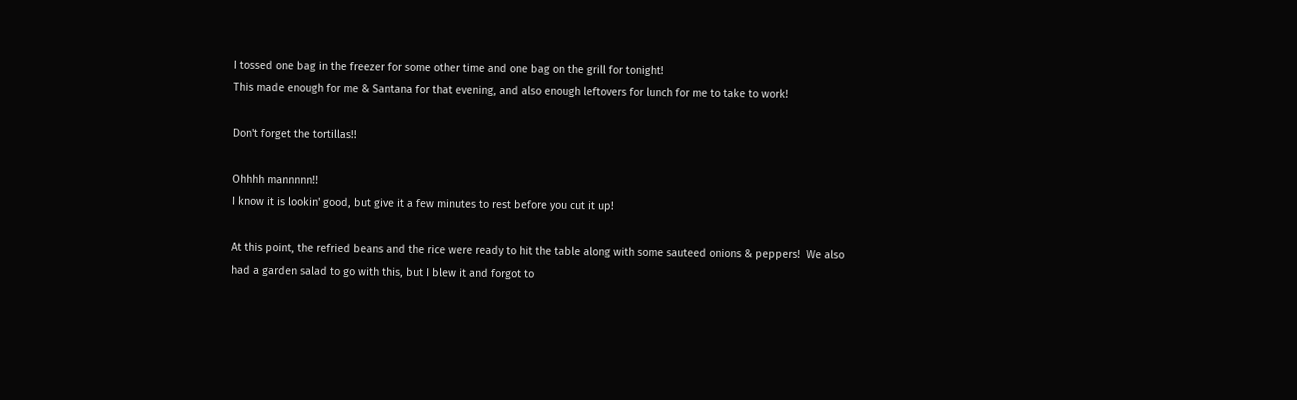I tossed one bag in the freezer for some other time and one bag on the grill for tonight!
This made enough for me & Santana for that evening, and also enough leftovers for lunch for me to take to work!

Don't forget the tortillas!!

Ohhhh mannnnn!!
I know it is lookin' good, but give it a few minutes to rest before you cut it up!

At this point, the refried beans and the rice were ready to hit the table along with some sauteed onions & peppers!  We also had a garden salad to go with this, but I blew it and forgot to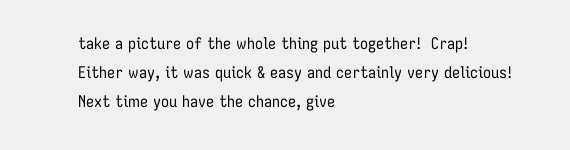take a picture of the whole thing put together!  Crap!
Either way, it was quick & easy and certainly very delicious!
Next time you have the chance, give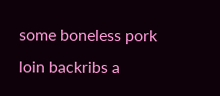some boneless pork loin backribs a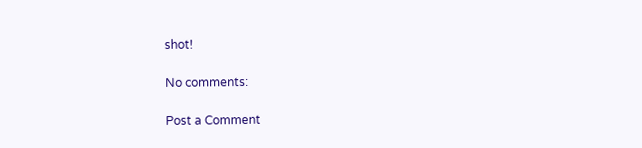shot!

No comments:

Post a Comment